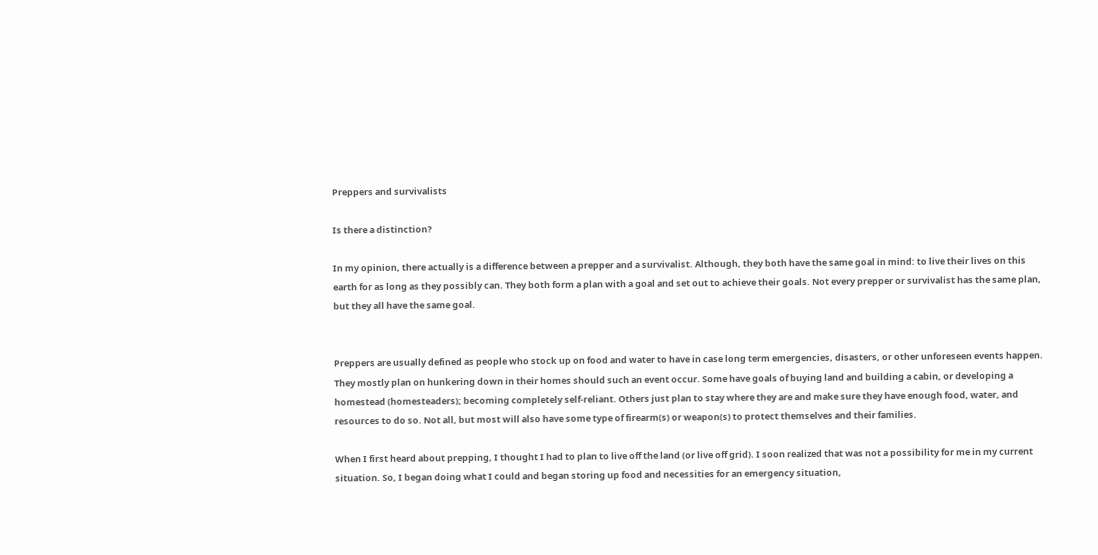Preppers and survivalists

Is there a distinction?

In my opinion, there actually is a difference between a prepper and a survivalist. Although, they both have the same goal in mind: to live their lives on this earth for as long as they possibly can. They both form a plan with a goal and set out to achieve their goals. Not every prepper or survivalist has the same plan, but they all have the same goal.


Preppers are usually defined as people who stock up on food and water to have in case long term emergencies, disasters, or other unforeseen events happen. They mostly plan on hunkering down in their homes should such an event occur. Some have goals of buying land and building a cabin, or developing a homestead (homesteaders); becoming completely self-reliant. Others just plan to stay where they are and make sure they have enough food, water, and resources to do so. Not all, but most will also have some type of firearm(s) or weapon(s) to protect themselves and their families.

When I first heard about prepping, I thought I had to plan to live off the land (or live off grid). I soon realized that was not a possibility for me in my current situation. So, I began doing what I could and began storing up food and necessities for an emergency situation,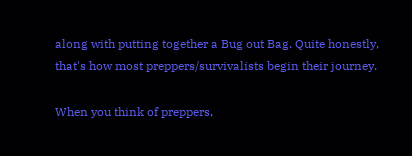along with putting together a Bug out Bag. Quite honestly, that's how most preppers/survivalists begin their journey.

When you think of preppers,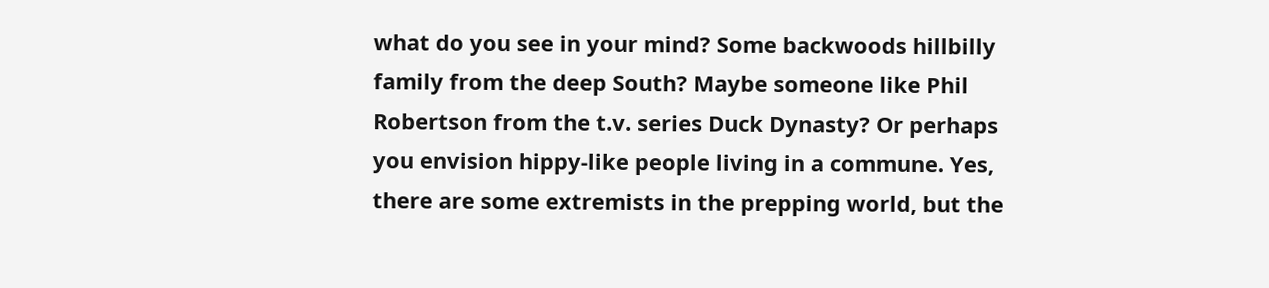what do you see in your mind? Some backwoods hillbilly family from the deep South? Maybe someone like Phil Robertson from the t.v. series Duck Dynasty? Or perhaps you envision hippy-like people living in a commune. Yes, there are some extremists in the prepping world, but the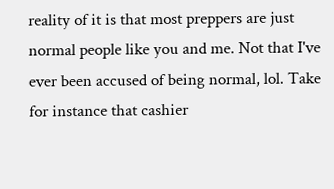reality of it is that most preppers are just normal people like you and me. Not that I've ever been accused of being normal, lol. Take for instance that cashier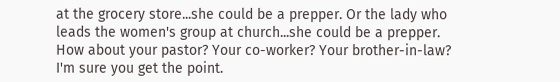at the grocery store...she could be a prepper. Or the lady who leads the women's group at church...she could be a prepper. How about your pastor? Your co-worker? Your brother-in-law? I'm sure you get the point.